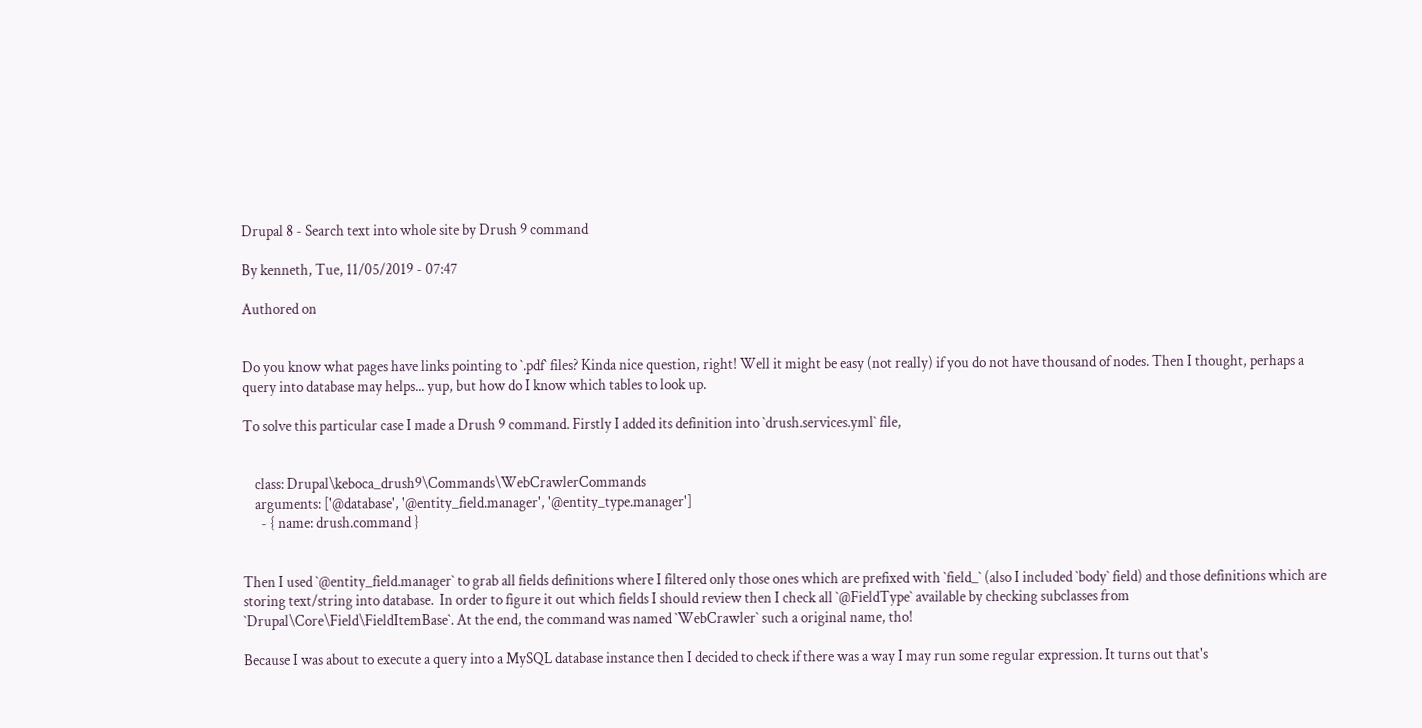Drupal 8 - Search text into whole site by Drush 9 command

By kenneth, Tue, 11/05/2019 - 07:47

Authored on


Do you know what pages have links pointing to `.pdf` files? Kinda nice question, right! Well it might be easy (not really) if you do not have thousand of nodes. Then I thought, perhaps a query into database may helps... yup, but how do I know which tables to look up.

To solve this particular case I made a Drush 9 command. Firstly I added its definition into `drush.services.yml` file,


    class: Drupal\keboca_drush9\Commands\WebCrawlerCommands
    arguments: ['@database', '@entity_field.manager', '@entity_type.manager']
      - { name: drush.command }


Then I used `@entity_field.manager` to grab all fields definitions where I filtered only those ones which are prefixed with `field_` (also I included `body` field) and those definitions which are storing text/string into database.  In order to figure it out which fields I should review then I check all `@FieldType` available by checking subclasses from `Drupal\Core\Field\FieldItemBase`. At the end, the command was named `WebCrawler` such a original name, tho!

Because I was about to execute a query into a MySQL database instance then I decided to check if there was a way I may run some regular expression. It turns out that's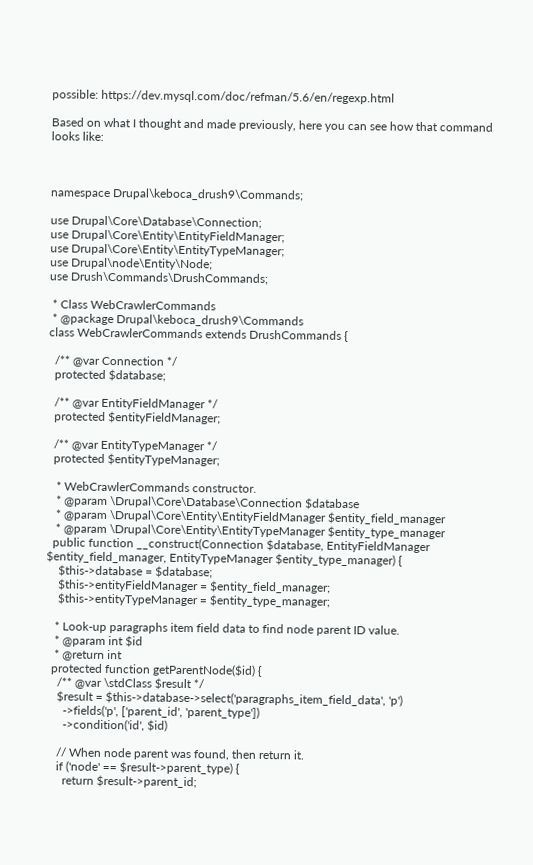possible: https://dev.mysql.com/doc/refman/5.6/en/regexp.html

Based on what I thought and made previously, here you can see how that command looks like:



namespace Drupal\keboca_drush9\Commands;

use Drupal\Core\Database\Connection;
use Drupal\Core\Entity\EntityFieldManager;
use Drupal\Core\Entity\EntityTypeManager;
use Drupal\node\Entity\Node;
use Drush\Commands\DrushCommands;

 * Class WebCrawlerCommands
 * @package Drupal\keboca_drush9\Commands
class WebCrawlerCommands extends DrushCommands {

  /** @var Connection */
  protected $database;

  /** @var EntityFieldManager */
  protected $entityFieldManager;

  /** @var EntityTypeManager */
  protected $entityTypeManager;

   * WebCrawlerCommands constructor.
   * @param \Drupal\Core\Database\Connection $database
   * @param \Drupal\Core\Entity\EntityFieldManager $entity_field_manager
   * @param \Drupal\Core\Entity\EntityTypeManager $entity_type_manager
  public function __construct(Connection $database, EntityFieldManager $entity_field_manager, EntityTypeManager $entity_type_manager) {
    $this->database = $database;
    $this->entityFieldManager = $entity_field_manager;
    $this->entityTypeManager = $entity_type_manager;

   * Look-up paragraphs item field data to find node parent ID value.
   * @param int $id
   * @return int
  protected function getParentNode($id) {
    /** @var \stdClass $result */
    $result = $this->database->select('paragraphs_item_field_data', 'p')
      ->fields('p', ['parent_id', 'parent_type'])
      ->condition('id', $id)

    // When node parent was found, then return it.
    if ('node' == $result->parent_type) {
      return $result->parent_id;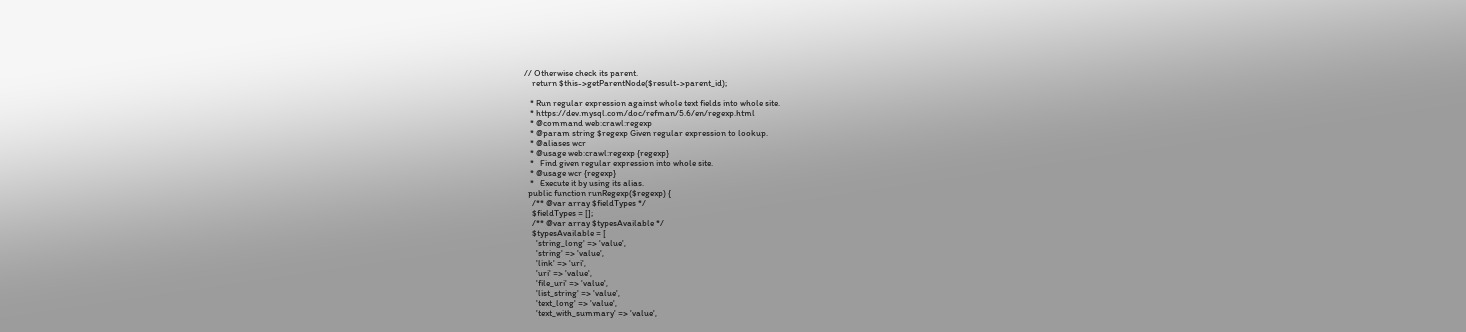// Otherwise check its parent.
    return $this->getParentNode($result->parent_id);

   * Run regular expression against whole text fields into whole site.
   * https://dev.mysql.com/doc/refman/5.6/en/regexp.html
   * @command web:crawl:regexp
   * @param string $regexp Given regular expression to lookup.
   * @aliases wcr
   * @usage web:crawl:regexp {regexp}
   *   Find given regular expression into whole site.
   * @usage wcr {regexp}
   *   Execute it by using its alias.
  public function runRegexp($regexp) {
    /** @var array $fieldTypes */
    $fieldTypes = [];
    /** @var array $typesAvailable */
    $typesAvailable = [
      'string_long' => 'value',
      'string' => 'value',
      'link' => 'uri',
      'uri' => 'value',
      'file_uri' => 'value',
      'list_string' => 'value',
      'text_long' => 'value',
      'text_with_summary' => 'value',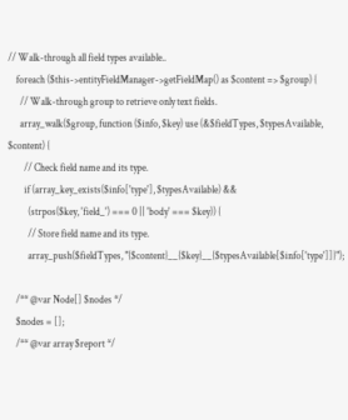// Walk-through all field types available..
    foreach ($this->entityFieldManager->getFieldMap() as $content => $group) {
      // Walk-through group to retrieve only text fields.
      array_walk($group, function ($info, $key) use (&$fieldTypes, $typesAvailable, $content) {
        // Check field name and its type.
        if (array_key_exists($info['type'], $typesAvailable) &&
          (strpos($key, 'field_') === 0 || 'body' === $key)) {
          // Store field name and its type.
          array_push($fieldTypes, "{$content}__{$key}__{$typesAvailable[$info['type']]}");

    /** @var Node[] $nodes */
    $nodes = [];
    /** @var array $report */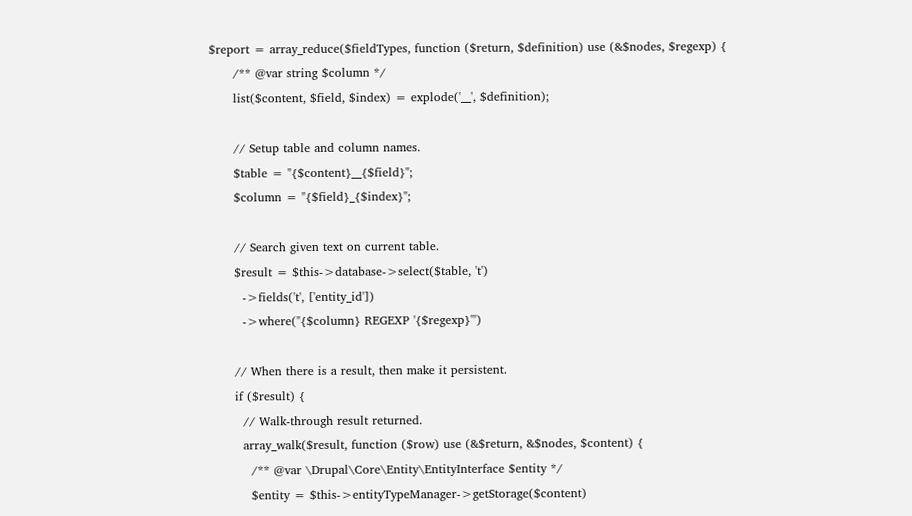$report = array_reduce($fieldTypes, function ($return, $definition) use (&$nodes, $regexp) {
      /** @var string $column */
      list($content, $field, $index) = explode('__', $definition);

      // Setup table and column names.
      $table = "{$content}__{$field}";
      $column = "{$field}_{$index}";

      // Search given text on current table.
      $result = $this->database->select($table, 't')
        ->fields('t', ['entity_id'])
        ->where("{$column} REGEXP '{$regexp}'")

      // When there is a result, then make it persistent.
      if ($result) {
        // Walk-through result returned.
        array_walk($result, function ($row) use (&$return, &$nodes, $content) {
          /** @var \Drupal\Core\Entity\EntityInterface $entity */
          $entity = $this->entityTypeManager->getStorage($content)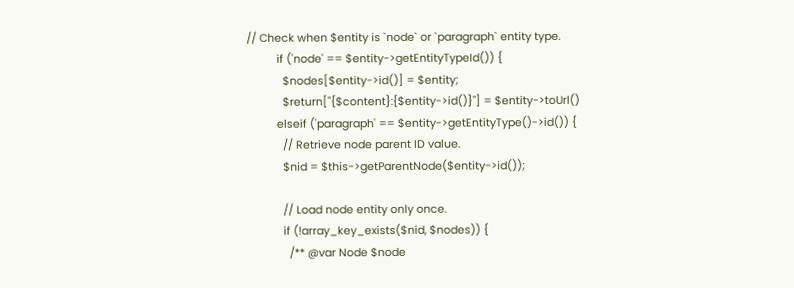// Check when $entity is `node` or `paragraph` entity type.
          if ('node' == $entity->getEntityTypeId()) {
            $nodes[$entity->id()] = $entity;
            $return["{$content}:{$entity->id()}"] = $entity->toUrl()
          elseif ('paragraph' == $entity->getEntityType()->id()) {
            // Retrieve node parent ID value.
            $nid = $this->getParentNode($entity->id());

            // Load node entity only once.
            if (!array_key_exists($nid, $nodes)) {
              /** @var Node $node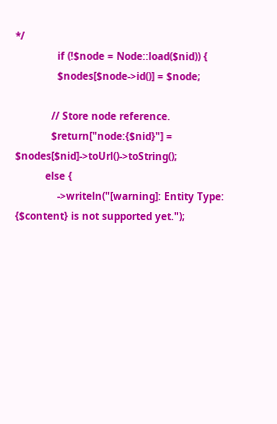*/
              if (!$node = Node::load($nid)) {
              $nodes[$node->id()] = $node;

            // Store node reference.
            $return["node:{$nid}"] = $nodes[$nid]->toUrl()->toString();
          else {
              ->writeln("[warning]: Entity Type: {$content} is not supported yet.");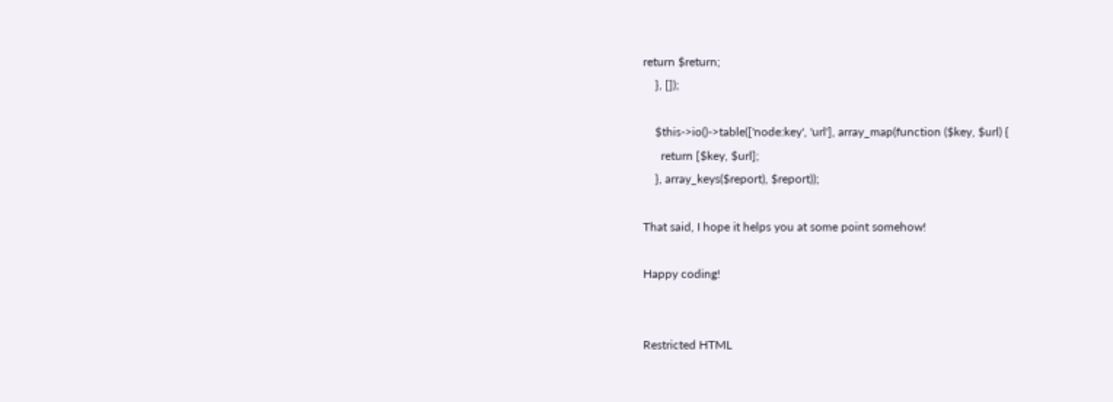return $return;
    }, []);

    $this->io()->table(['node:key', 'url'], array_map(function ($key, $url) {
      return [$key, $url];
    }, array_keys($report), $report));

That said, I hope it helps you at some point somehow!

Happy coding!


Restricted HTML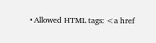• Allowed HTML tags: <a href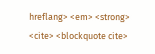hreflang> <em> <strong> <cite> <blockquote cite>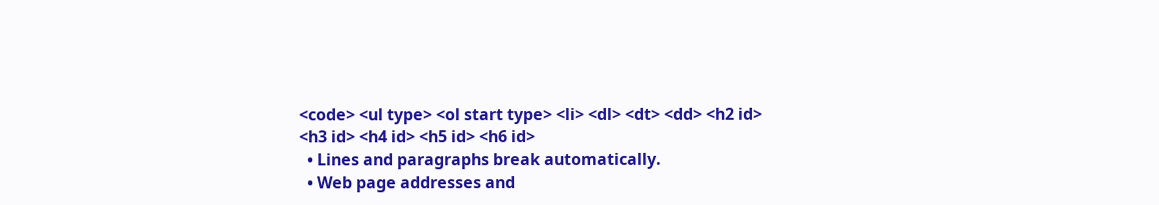<code> <ul type> <ol start type> <li> <dl> <dt> <dd> <h2 id> <h3 id> <h4 id> <h5 id> <h6 id>
  • Lines and paragraphs break automatically.
  • Web page addresses and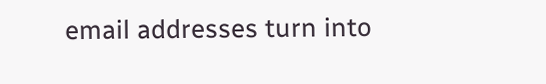email addresses turn into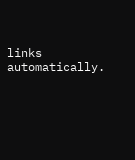links automatically.